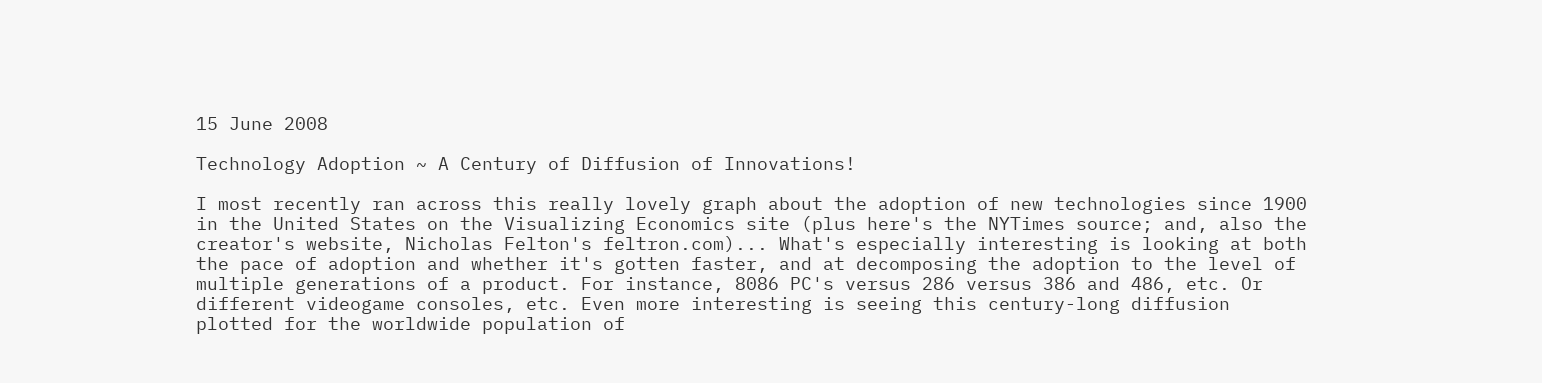15 June 2008

Technology Adoption ~ A Century of Diffusion of Innovations!

I most recently ran across this really lovely graph about the adoption of new technologies since 1900 in the United States on the Visualizing Economics site (plus here's the NYTimes source; and, also the creator's website, Nicholas Felton's feltron.com)... What's especially interesting is looking at both the pace of adoption and whether it's gotten faster, and at decomposing the adoption to the level of multiple generations of a product. For instance, 8086 PC's versus 286 versus 386 and 486, etc. Or different videogame consoles, etc. Even more interesting is seeing this century-long diffusion plotted for the worldwide population of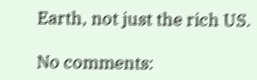Earth, not just the rich US.

No comments: